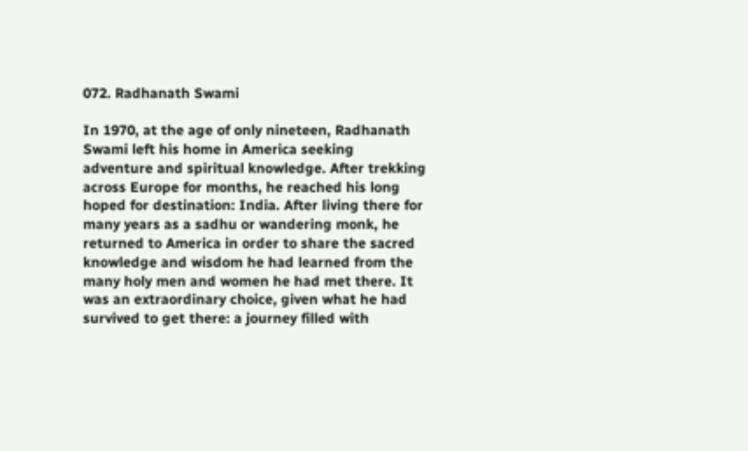072. Radhanath Swami

In 1970, at the age of only nineteen, Radhanath Swami left his home in America seeking adventure and spiritual knowledge. After trekking across Europe for months, he reached his long hoped for destination: India. After living there for many years as a sadhu or wandering monk, he returned to America in order to share the sacred knowledge and wisdom he had learned from the many holy men and women he had met there. It was an extraordinary choice, given what he had survived to get there: a journey filled with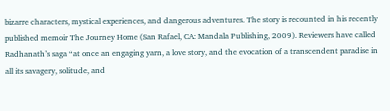bizarre characters, mystical experiences, and dangerous adventures. The story is recounted in his recently published memoir The Journey Home (San Rafael, CA: Mandala Publishing, 2009). Reviewers have called Radhanath’s saga “at once an engaging yarn, a love story, and the evocation of a transcendent paradise in all its savagery, solitude, and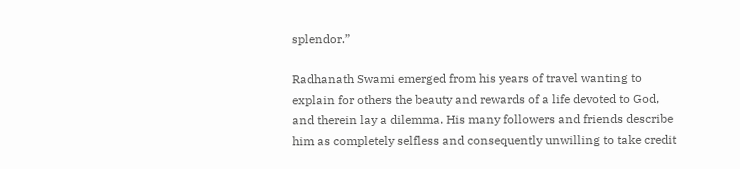splendor.”

Radhanath Swami emerged from his years of travel wanting to explain for others the beauty and rewards of a life devoted to God, and therein lay a dilemma. His many followers and friends describe him as completely selfless and consequently unwilling to take credit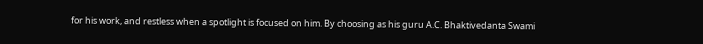for his work, and restless when a spotlight is focused on him. By choosing as his guru A.C. Bhaktivedanta Swami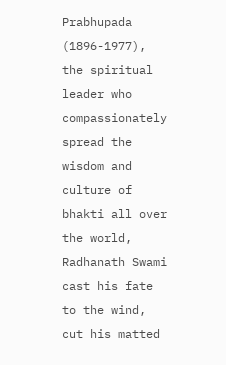Prabhupada (1896-1977), the spiritual leader who compassionately spread the wisdom and culture of bhakti all over the world, Radhanath Swami cast his fate to the wind, cut his matted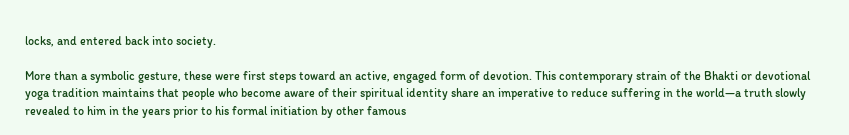locks, and entered back into society.

More than a symbolic gesture, these were first steps toward an active, engaged form of devotion. This contemporary strain of the Bhakti or devotional yoga tradition maintains that people who become aware of their spiritual identity share an imperative to reduce suffering in the world—a truth slowly revealed to him in the years prior to his formal initiation by other famous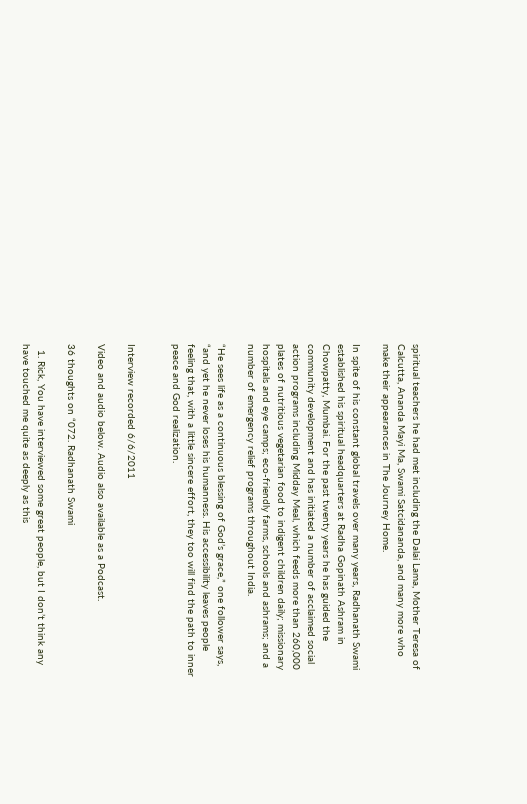spiritual teachers he had met including the Dalai Lama, Mother Teresa of Calcutta, Ananda Mayi Ma, Swami Satcidananda, and many more who make their appearances in The Journey Home.

In spite of his constant global travels over many years, Radhanath Swami established his spiritual headquarters at Radha Gopinath Ashram in Chowpatty, Mumbai. For the past twenty years he has guided the community development and has initiated a number of acclaimed social action programs including Midday Meal, which feeds more than 260,000 plates of nutritious vegetarian food to indigent children daily; missionary hospitals and eye camps; eco-friendly farms, schools and ashrams; and a number of emergency relief programs throughout India.

“He sees life as a continuous blessing of God’s grace,” one follower says, “and yet he never loses his humanness. His accessibility leaves people feeling that, with a little sincere effort, they too will find the path to inner peace and God realization.


Interview recorded 6/6/2011

Video and audio below. Audio also available as a Podcast.

36 thoughts on “072. Radhanath Swami

  1. Rick, You have interviewed some great people, but I don’t think any have touched me quite as deeply as this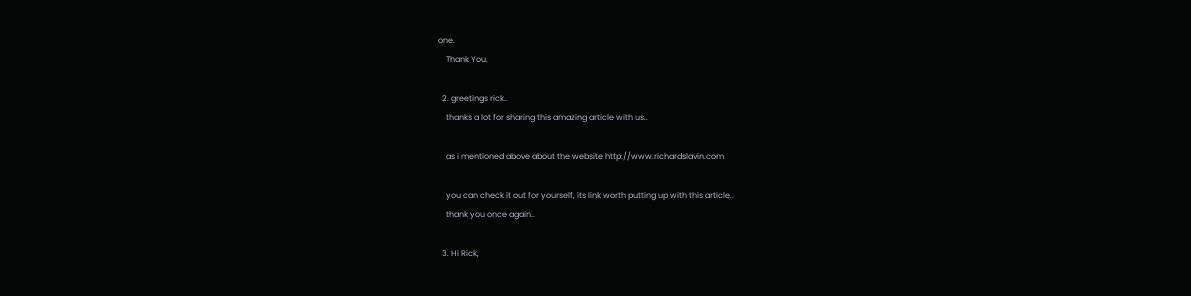one.
    Thank You.

  2. greetings rick..
    thanks a lot for sharing this amazing article with us..

    as i mentioned above about the website http://www.richardslavin.com

    you can check it out for yourself, its link worth putting up with this article..
    thank you once again..

  3. Hi Rick,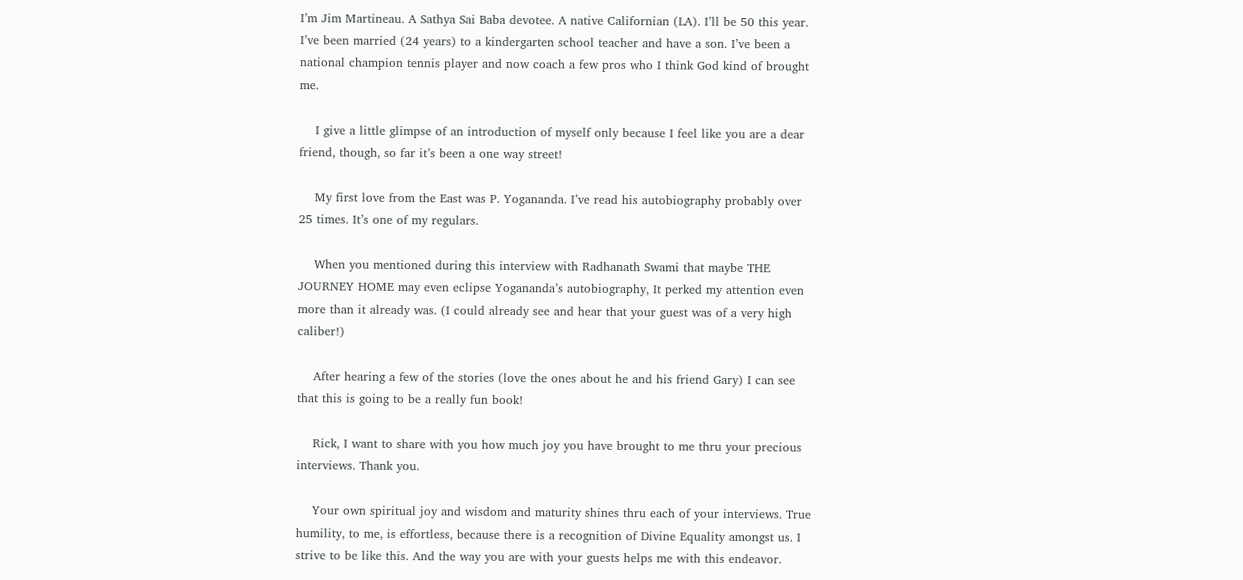I’m Jim Martineau. A Sathya Sai Baba devotee. A native Californian (LA). I’ll be 50 this year. I’ve been married (24 years) to a kindergarten school teacher and have a son. I’ve been a national champion tennis player and now coach a few pros who I think God kind of brought me.

    I give a little glimpse of an introduction of myself only because I feel like you are a dear friend, though, so far it’s been a one way street!

    My first love from the East was P. Yogananda. I’ve read his autobiography probably over 25 times. It’s one of my regulars.

    When you mentioned during this interview with Radhanath Swami that maybe THE JOURNEY HOME may even eclipse Yogananda’s autobiography, It perked my attention even more than it already was. (I could already see and hear that your guest was of a very high caliber!)

    After hearing a few of the stories (love the ones about he and his friend Gary) I can see that this is going to be a really fun book!

    Rick, I want to share with you how much joy you have brought to me thru your precious interviews. Thank you.

    Your own spiritual joy and wisdom and maturity shines thru each of your interviews. True humility, to me, is effortless, because there is a recognition of Divine Equality amongst us. I strive to be like this. And the way you are with your guests helps me with this endeavor.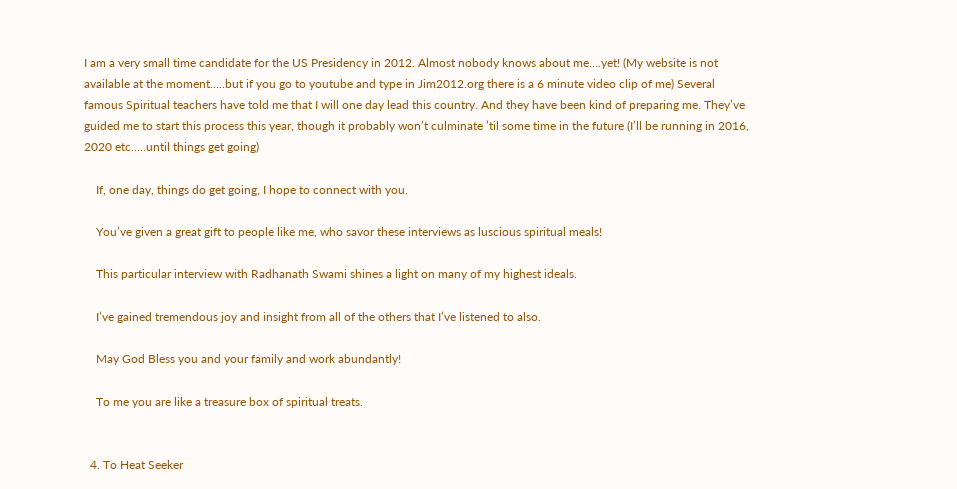I am a very small time candidate for the US Presidency in 2012. Almost nobody knows about me….yet! (My website is not available at the moment…..but if you go to youtube and type in Jim2012.org there is a 6 minute video clip of me) Several famous Spiritual teachers have told me that I will one day lead this country. And they have been kind of preparing me. They’ve guided me to start this process this year, though it probably won’t culminate ’til some time in the future (I’ll be running in 2016, 2020 etc…..until things get going)

    If, one day, things do get going, I hope to connect with you.

    You’ve given a great gift to people like me, who savor these interviews as luscious spiritual meals!

    This particular interview with Radhanath Swami shines a light on many of my highest ideals.

    I’ve gained tremendous joy and insight from all of the others that I’ve listened to also.

    May God Bless you and your family and work abundantly!

    To me you are like a treasure box of spiritual treats.


  4. To Heat Seeker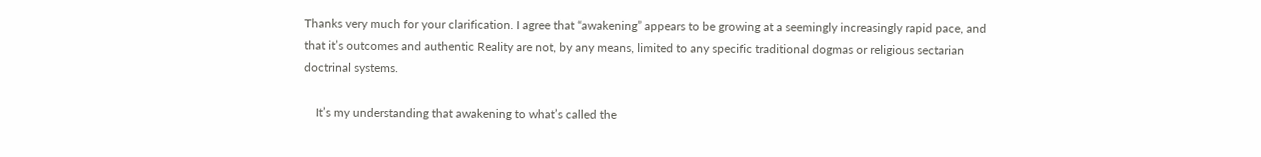Thanks very much for your clarification. I agree that “awakening” appears to be growing at a seemingly increasingly rapid pace, and that it’s outcomes and authentic Reality are not, by any means, limited to any specific traditional dogmas or religious sectarian doctrinal systems.

    It’s my understanding that awakening to what’s called the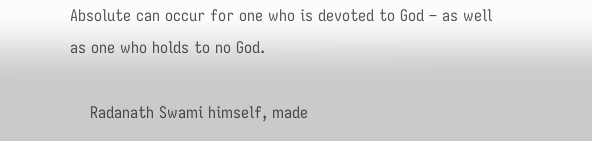Absolute can occur for one who is devoted to God – as well as one who holds to no God.

    Radanath Swami himself, made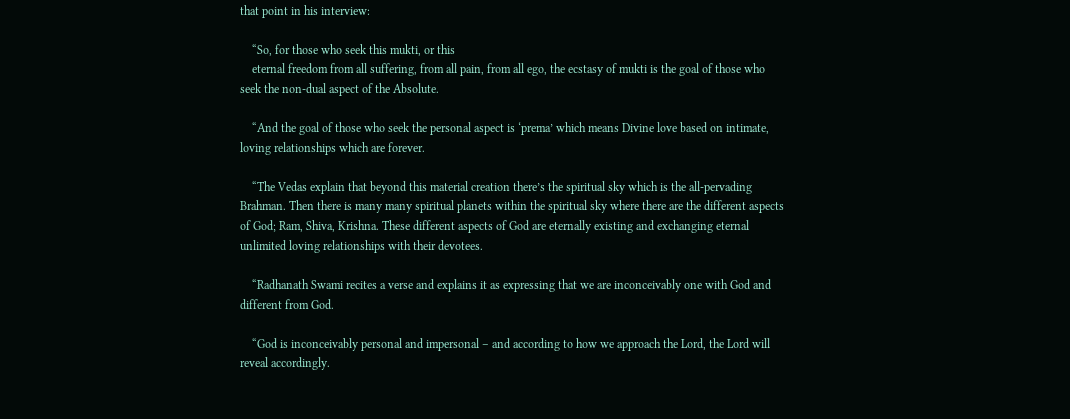that point in his interview:

    “So, for those who seek this mukti, or this
    eternal freedom from all suffering, from all pain, from all ego, the ecstasy of mukti is the goal of those who seek the non-dual aspect of the Absolute.

    “And the goal of those who seek the personal aspect is ‘prema’ which means Divine love based on intimate, loving relationships which are forever.

    “The Vedas explain that beyond this material creation there’s the spiritual sky which is the all-pervading Brahman. Then there is many many spiritual planets within the spiritual sky where there are the different aspects of God; Ram, Shiva, Krishna. These different aspects of God are eternally existing and exchanging eternal unlimited loving relationships with their devotees.

    “Radhanath Swami recites a verse and explains it as expressing that we are inconceivably one with God and different from God.

    “God is inconceivably personal and impersonal – and according to how we approach the Lord, the Lord will reveal accordingly.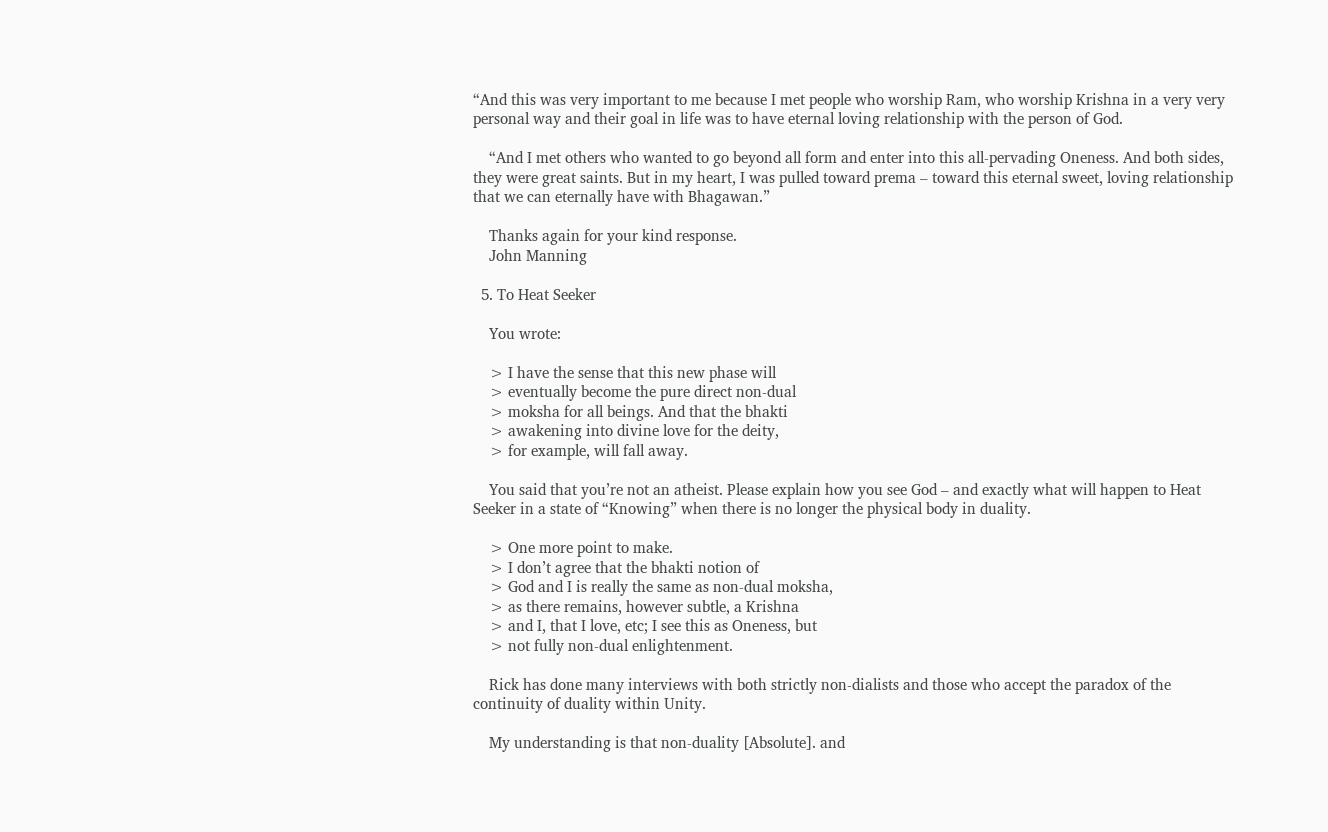“And this was very important to me because I met people who worship Ram, who worship Krishna in a very very personal way and their goal in life was to have eternal loving relationship with the person of God.

    “And I met others who wanted to go beyond all form and enter into this all-pervading Oneness. And both sides, they were great saints. But in my heart, I was pulled toward prema – toward this eternal sweet, loving relationship that we can eternally have with Bhagawan.”

    Thanks again for your kind response.
    John Manning

  5. To Heat Seeker

    You wrote:

    > I have the sense that this new phase will
    > eventually become the pure direct non-dual
    > moksha for all beings. And that the bhakti
    > awakening into divine love for the deity,
    > for example, will fall away.

    You said that you’re not an atheist. Please explain how you see God – and exactly what will happen to Heat Seeker in a state of “Knowing” when there is no longer the physical body in duality.

    > One more point to make.
    > I don’t agree that the bhakti notion of
    > God and I is really the same as non-dual moksha,
    > as there remains, however subtle, a Krishna
    > and I, that I love, etc; I see this as Oneness, but
    > not fully non-dual enlightenment.

    Rick has done many interviews with both strictly non-dialists and those who accept the paradox of the continuity of duality within Unity.

    My understanding is that non-duality [Absolute]. and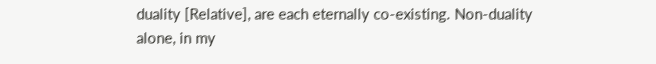duality [Relative], are each eternally co-existing. Non-duality alone, in my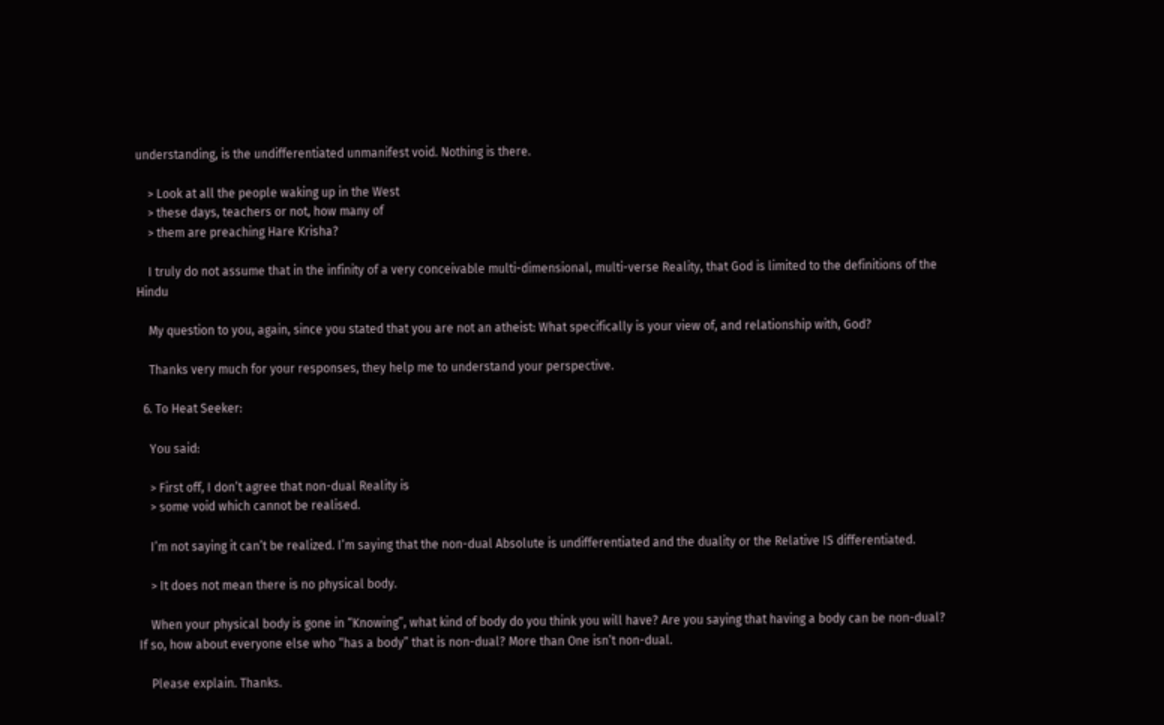understanding, is the undifferentiated unmanifest void. Nothing is there.

    > Look at all the people waking up in the West
    > these days, teachers or not, how many of
    > them are preaching Hare Krisha?

    I truly do not assume that in the infinity of a very conceivable multi-dimensional, multi-verse Reality, that God is limited to the definitions of the Hindu

    My question to you, again, since you stated that you are not an atheist: What specifically is your view of, and relationship with, God?

    Thanks very much for your responses, they help me to understand your perspective.

  6. To Heat Seeker:

    You said:

    > First off, I don’t agree that non-dual Reality is
    > some void which cannot be realised.

    I’m not saying it can’t be realized. I’m saying that the non-dual Absolute is undifferentiated and the duality or the Relative IS differentiated.

    > It does not mean there is no physical body.

    When your physical body is gone in “Knowing”, what kind of body do you think you will have? Are you saying that having a body can be non-dual? If so, how about everyone else who “has a body” that is non-dual? More than One isn’t non-dual.

    Please explain. Thanks.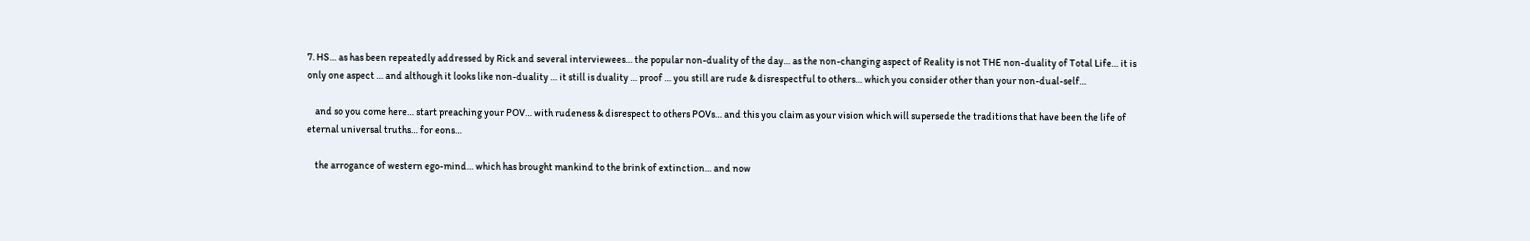7. HS… as has been repeatedly addressed by Rick and several interviewees… the popular non-duality of the day… as the non-changing aspect of Reality is not THE non-duality of Total Life… it is only one aspect … and although it looks like non-duality … it still is duality … proof … you still are rude & disrespectful to others… which you consider other than your non-dual-self…

    and so you come here… start preaching your POV… with rudeness & disrespect to others POVs… and this you claim as your vision which will supersede the traditions that have been the life of eternal universal truths… for eons…

    the arrogance of western ego-mind… which has brought mankind to the brink of extinction… and now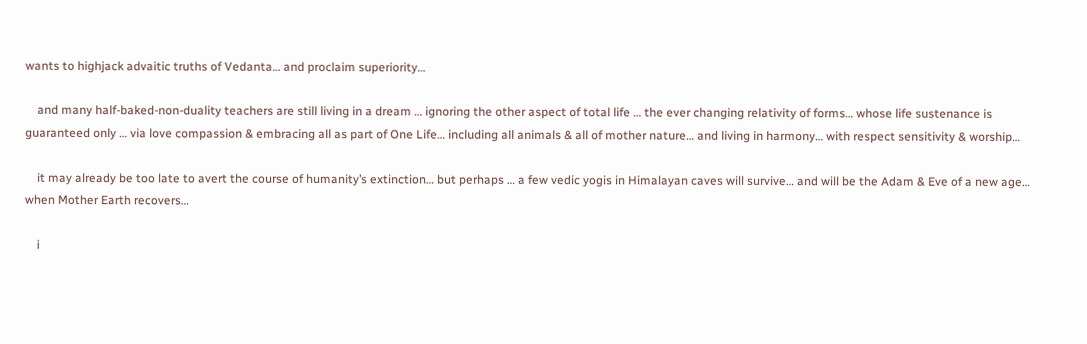wants to highjack advaitic truths of Vedanta… and proclaim superiority…

    and many half-baked-non-duality teachers are still living in a dream … ignoring the other aspect of total life … the ever changing relativity of forms… whose life sustenance is guaranteed only … via love compassion & embracing all as part of One Life… including all animals & all of mother nature… and living in harmony… with respect sensitivity & worship…

    it may already be too late to avert the course of humanity’s extinction… but perhaps … a few vedic yogis in Himalayan caves will survive… and will be the Adam & Eve of a new age… when Mother Earth recovers…

    i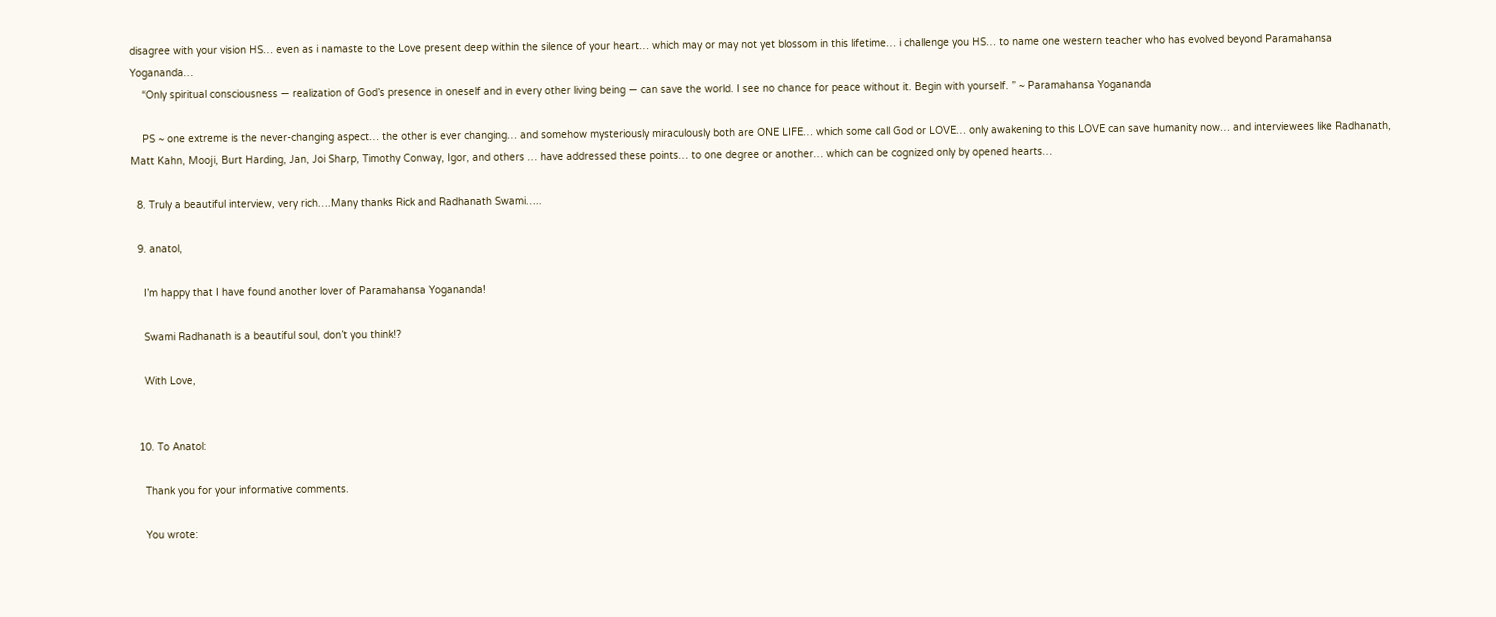disagree with your vision HS… even as i namaste to the Love present deep within the silence of your heart… which may or may not yet blossom in this lifetime… i challenge you HS… to name one western teacher who has evolved beyond Paramahansa Yogananda…
    “Only spiritual consciousness — realization of God’s presence in oneself and in every other living being — can save the world. I see no chance for peace without it. Begin with yourself. ” ~ Paramahansa Yogananda

    PS ~ one extreme is the never-changing aspect… the other is ever changing… and somehow mysteriously miraculously both are ONE LIFE… which some call God or LOVE… only awakening to this LOVE can save humanity now… and interviewees like Radhanath, Matt Kahn, Mooji, Burt Harding, Jan, Joi Sharp, Timothy Conway, Igor, and others … have addressed these points… to one degree or another… which can be cognized only by opened hearts…

  8. Truly a beautiful interview, very rich….Many thanks Rick and Radhanath Swami…..

  9. anatol,

    I’m happy that I have found another lover of Paramahansa Yogananda!

    Swami Radhanath is a beautiful soul, don’t you think!?

    With Love,


  10. To Anatol:

    Thank you for your informative comments.

    You wrote: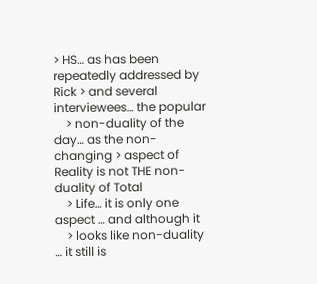> HS… as has been repeatedly addressed by Rick > and several interviewees… the popular
    > non-duality of the day… as the non-changing > aspect of Reality is not THE non-duality of Total
    > Life… it is only one aspect … and although it
    > looks like non-duality … it still is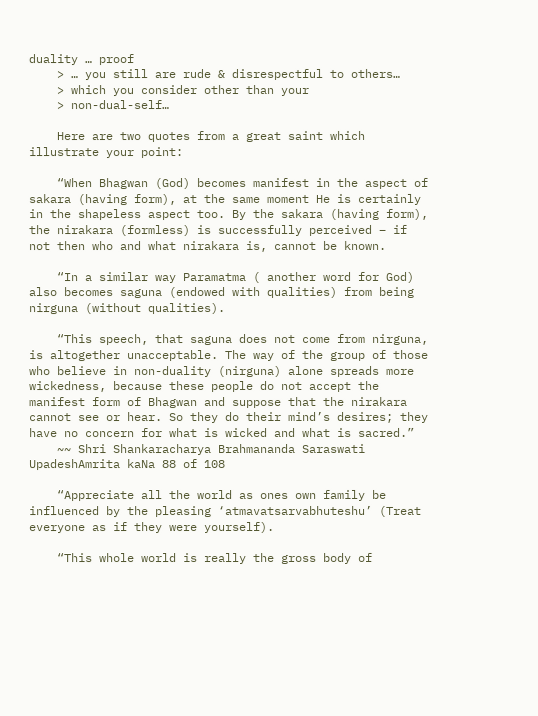duality … proof
    > … you still are rude & disrespectful to others…
    > which you consider other than your
    > non-dual-self…

    Here are two quotes from a great saint which illustrate your point:

    “When Bhagwan (God) becomes manifest in the aspect of sakara (having form), at the same moment He is certainly in the shapeless aspect too. By the sakara (having form), the nirakara (formless) is successfully perceived – if not then who and what nirakara is, cannot be known.

    “In a similar way Paramatma ( another word for God) also becomes saguna (endowed with qualities) from being nirguna (without qualities).

    “This speech, that saguna does not come from nirguna, is altogether unacceptable. The way of the group of those who believe in non-duality (nirguna) alone spreads more wickedness, because these people do not accept the manifest form of Bhagwan and suppose that the nirakara cannot see or hear. So they do their mind’s desires; they have no concern for what is wicked and what is sacred.”
    ~~ Shri Shankaracharya Brahmananda Saraswati UpadeshAmrita kaNa 88 of 108

    “Appreciate all the world as ones own family be influenced by the pleasing ‘atmavatsarvabhuteshu’ (Treat everyone as if they were yourself).

    “This whole world is really the gross body of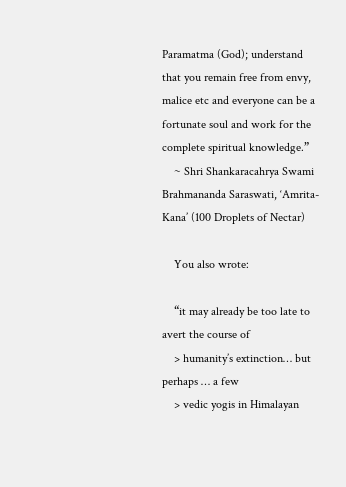Paramatma (God); understand that you remain free from envy, malice etc and everyone can be a fortunate soul and work for the complete spiritual knowledge.”
    ~ Shri Shankaracahrya Swami Brahmananda Saraswati, ‘Amrita-Kana’ (100 Droplets of Nectar)

    You also wrote:

    “it may already be too late to avert the course of
    > humanity’s extinction… but perhaps … a few
    > vedic yogis in Himalayan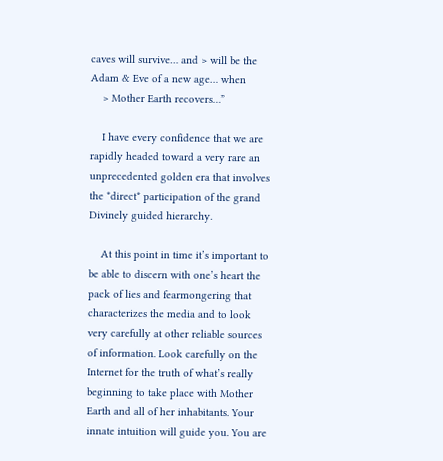caves will survive… and > will be the Adam & Eve of a new age… when
    > Mother Earth recovers…”

    I have every confidence that we are rapidly headed toward a very rare an unprecedented golden era that involves the *direct* participation of the grand Divinely guided hierarchy.

    At this point in time it’s important to be able to discern with one’s heart the pack of lies and fearmongering that characterizes the media and to look very carefully at other reliable sources of information. Look carefully on the Internet for the truth of what’s really beginning to take place with Mother Earth and all of her inhabitants. Your innate intuition will guide you. You are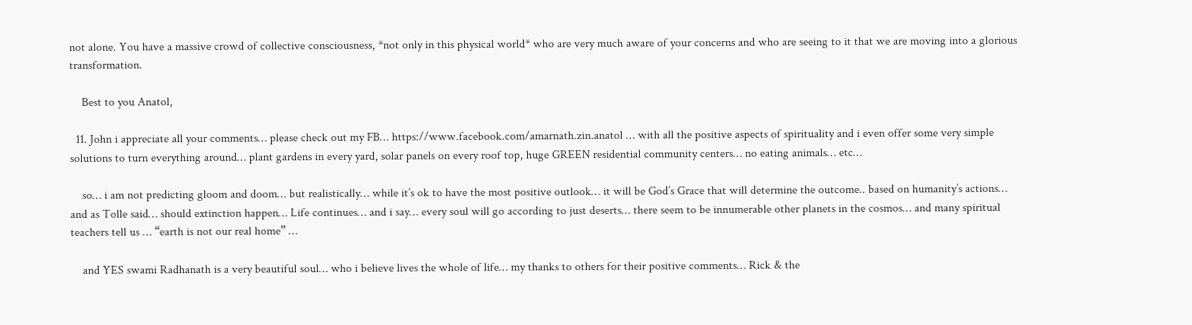not alone. You have a massive crowd of collective consciousness, *not only in this physical world* who are very much aware of your concerns and who are seeing to it that we are moving into a glorious transformation.

    Best to you Anatol,

  11. John i appreciate all your comments… please check out my FB… https://www.facebook.com/amarnath.zin.anatol … with all the positive aspects of spirituality and i even offer some very simple solutions to turn everything around… plant gardens in every yard, solar panels on every roof top, huge GREEN residential community centers… no eating animals… etc…

    so… i am not predicting gloom and doom… but realistically… while it’s ok to have the most positive outlook… it will be God’s Grace that will determine the outcome.. based on humanity’s actions… and as Tolle said… should extinction happen… Life continues… and i say… every soul will go according to just deserts… there seem to be innumerable other planets in the cosmos… and many spiritual teachers tell us … “earth is not our real home” …

    and YES swami Radhanath is a very beautiful soul… who i believe lives the whole of life… my thanks to others for their positive comments… Rick & the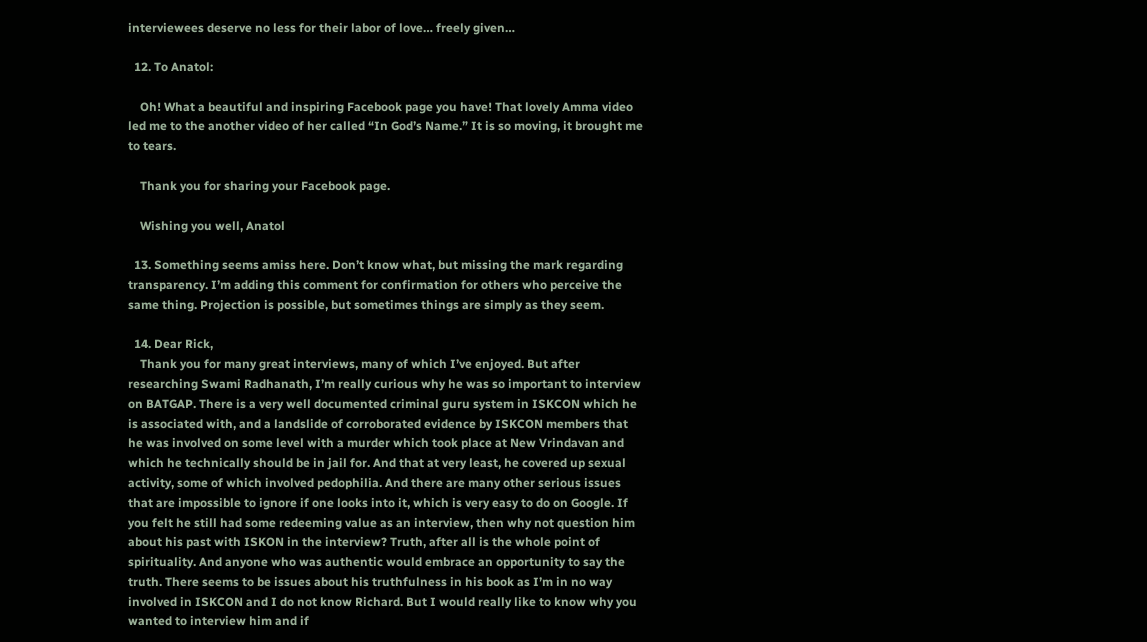interviewees deserve no less for their labor of love… freely given…

  12. To Anatol:

    Oh! What a beautiful and inspiring Facebook page you have! That lovely Amma video led me to the another video of her called “In God’s Name.” It is so moving, it brought me to tears.

    Thank you for sharing your Facebook page.

    Wishing you well, Anatol

  13. Something seems amiss here. Don’t know what, but missing the mark regarding transparency. I’m adding this comment for confirmation for others who perceive the same thing. Projection is possible, but sometimes things are simply as they seem.

  14. Dear Rick,
    Thank you for many great interviews, many of which I’ve enjoyed. But after researching Swami Radhanath, I’m really curious why he was so important to interview on BATGAP. There is a very well documented criminal guru system in ISKCON which he is associated with, and a landslide of corroborated evidence by ISKCON members that he was involved on some level with a murder which took place at New Vrindavan and which he technically should be in jail for. And that at very least, he covered up sexual activity, some of which involved pedophilia. And there are many other serious issues that are impossible to ignore if one looks into it, which is very easy to do on Google. If you felt he still had some redeeming value as an interview, then why not question him about his past with ISKON in the interview? Truth, after all is the whole point of spirituality. And anyone who was authentic would embrace an opportunity to say the truth. There seems to be issues about his truthfulness in his book as I’m in no way involved in ISKCON and I do not know Richard. But I would really like to know why you wanted to interview him and if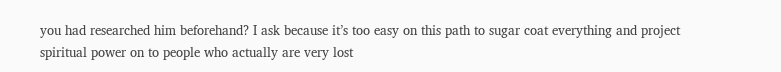you had researched him beforehand? I ask because it’s too easy on this path to sugar coat everything and project spiritual power on to people who actually are very lost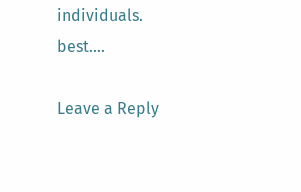individuals. best….

Leave a Reply